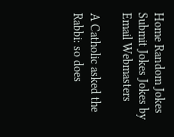Home Random Jokes Submit Jokes Jokes by Email Webmasters

A Catholic asked the Rabbi: so does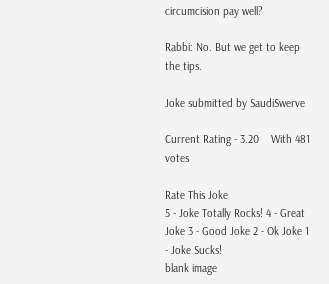circumcision pay well?

Rabbi: No. But we get to keep the tips.

Joke submitted by SaudiSwerve

Current Rating - 3.20    With 481 votes

Rate This Joke
5 - Joke Totally Rocks! 4 - Great Joke 3 - Good Joke 2 - Ok Joke 1 - Joke Sucks!
blank image